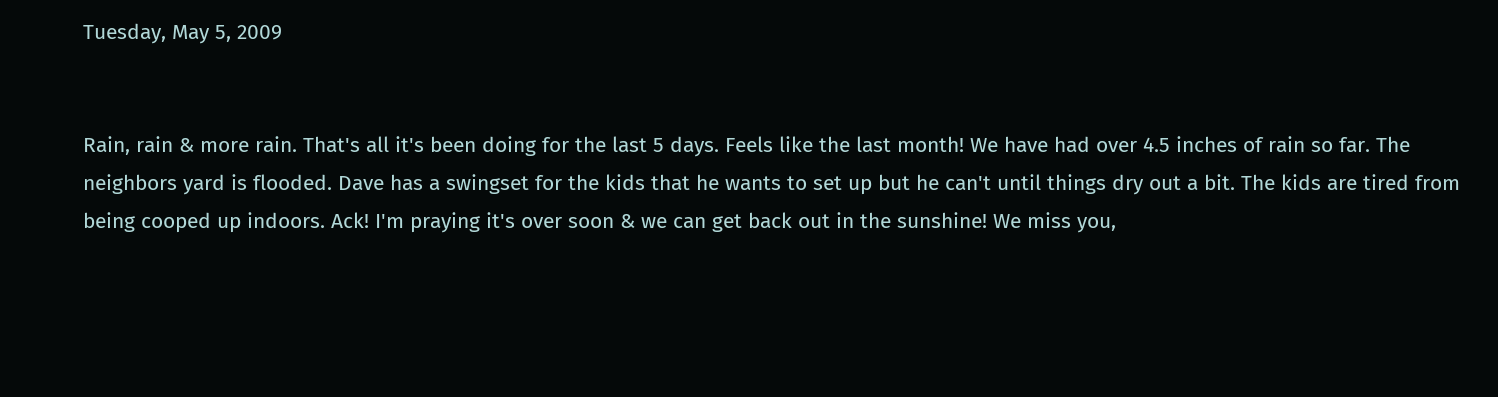Tuesday, May 5, 2009


Rain, rain & more rain. That's all it's been doing for the last 5 days. Feels like the last month! We have had over 4.5 inches of rain so far. The neighbors yard is flooded. Dave has a swingset for the kids that he wants to set up but he can't until things dry out a bit. The kids are tired from being cooped up indoors. Ack! I'm praying it's over soon & we can get back out in the sunshine! We miss you,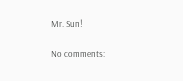Mr. Sun!

No comments: